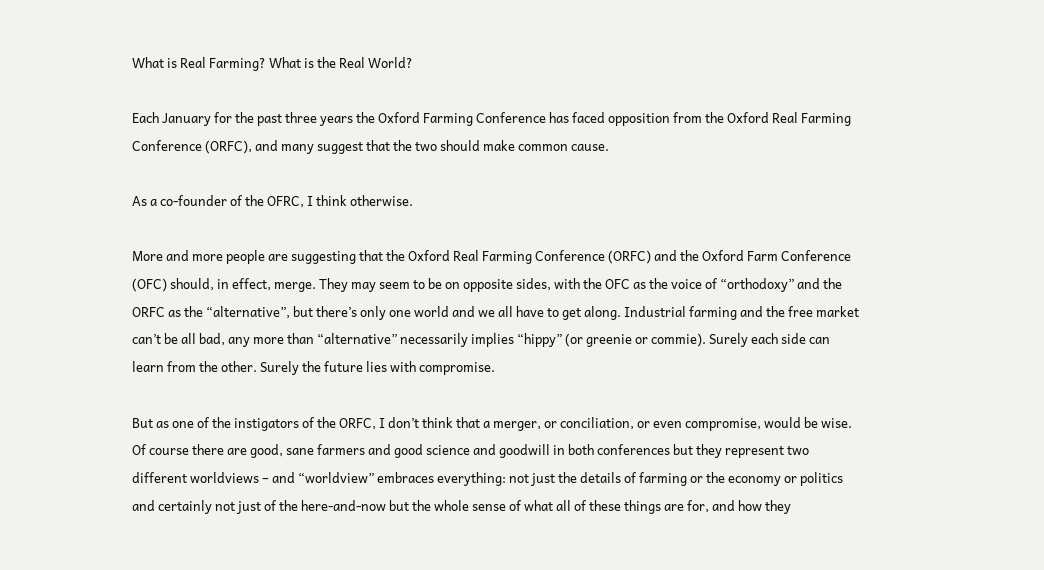What is Real Farming? What is the Real World?

Each January for the past three years the Oxford Farming Conference has faced opposition from the Oxford Real Farming Conference (ORFC), and many suggest that the two should make common cause.

As a co-founder of the OFRC, I think otherwise.

More and more people are suggesting that the Oxford Real Farming Conference (ORFC) and the Oxford Farm Conference (OFC) should, in effect, merge. They may seem to be on opposite sides, with the OFC as the voice of “orthodoxy” and the ORFC as the “alternative”, but there’s only one world and we all have to get along. Industrial farming and the free market can’t be all bad, any more than “alternative” necessarily implies “hippy” (or greenie or commie). Surely each side can learn from the other. Surely the future lies with compromise.

But as one of the instigators of the ORFC, I don’t think that a merger, or conciliation, or even compromise, would be wise. Of course there are good, sane farmers and good science and goodwill in both conferences but they represent two different worldviews – and “worldview” embraces everything: not just the details of farming or the economy or politics and certainly not just of the here-and-now but the whole sense of what all of these things are for, and how they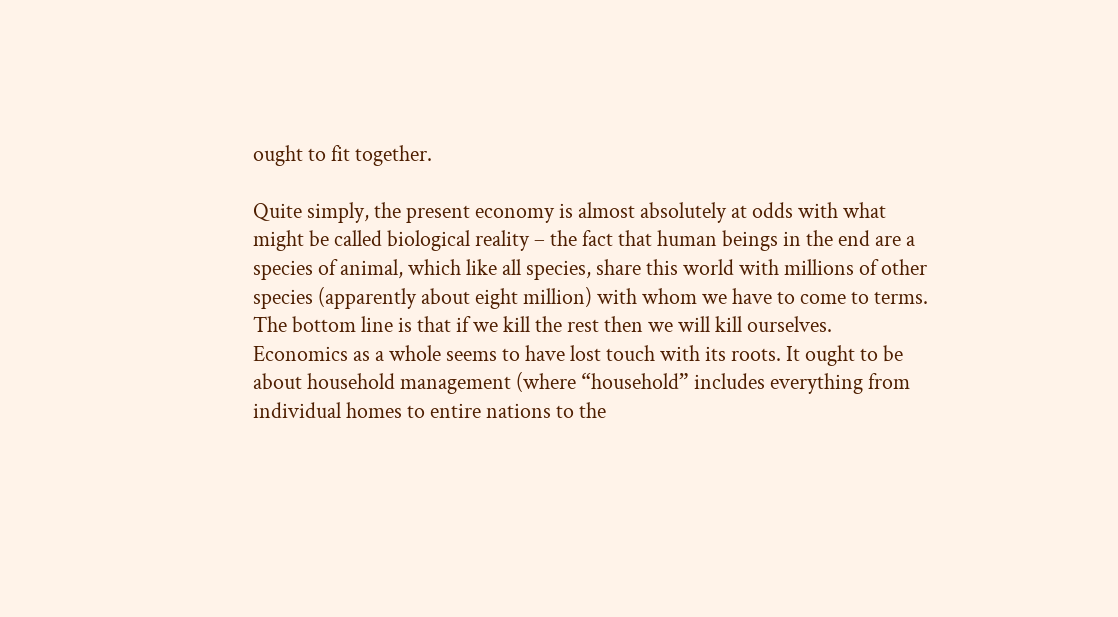ought to fit together.

Quite simply, the present economy is almost absolutely at odds with what might be called biological reality – the fact that human beings in the end are a species of animal, which like all species, share this world with millions of other species (apparently about eight million) with whom we have to come to terms.  The bottom line is that if we kill the rest then we will kill ourselves. Economics as a whole seems to have lost touch with its roots. It ought to be about household management (where “household” includes everything from individual homes to entire nations to the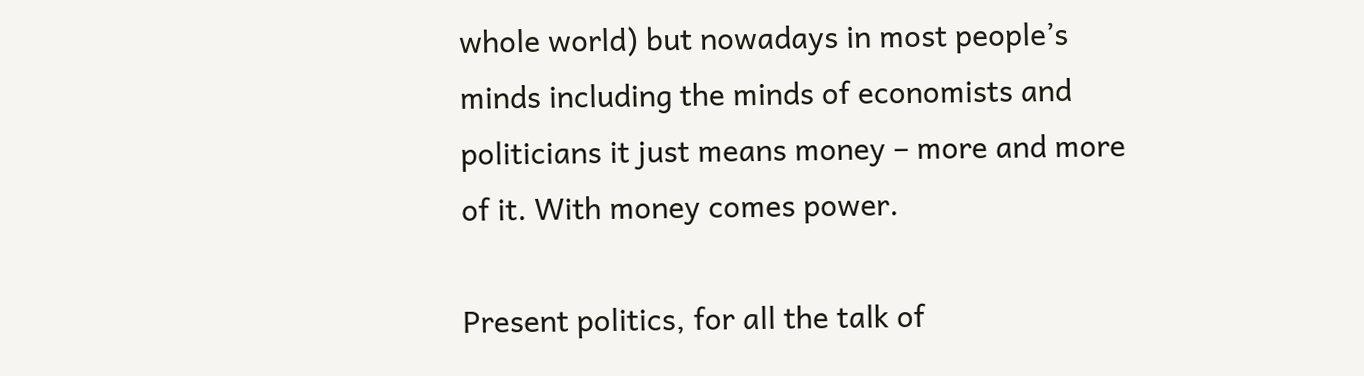whole world) but nowadays in most people’s minds including the minds of economists and politicians it just means money – more and more of it. With money comes power.

Present politics, for all the talk of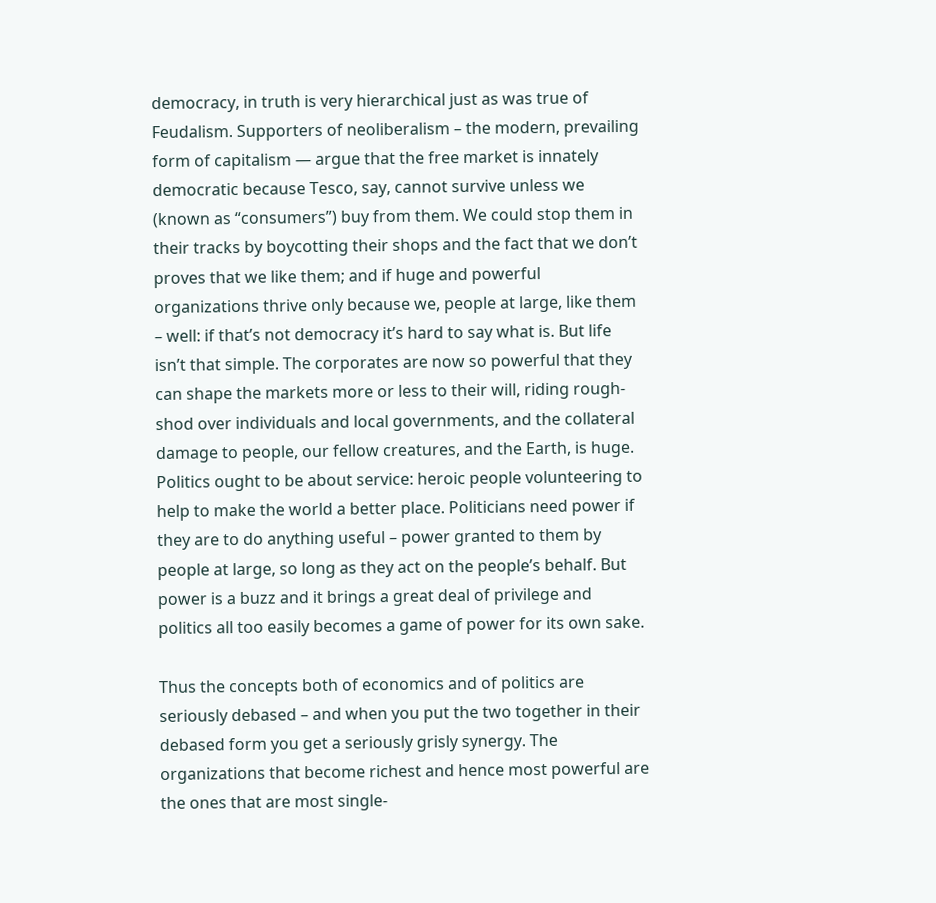democracy, in truth is very hierarchical just as was true of Feudalism. Supporters of neoliberalism – the modern, prevailing form of capitalism — argue that the free market is innately democratic because Tesco, say, cannot survive unless we (known as “consumers”) buy from them. We could stop them in their tracks by boycotting their shops and the fact that we don’t proves that we like them; and if huge and powerful organizations thrive only because we, people at large, like them – well: if that’s not democracy it’s hard to say what is. But life isn’t that simple. The corporates are now so powerful that they can shape the markets more or less to their will, riding rough-shod over individuals and local governments, and the collateral damage to people, our fellow creatures, and the Earth, is huge. Politics ought to be about service: heroic people volunteering to help to make the world a better place. Politicians need power if they are to do anything useful – power granted to them by people at large, so long as they act on the people’s behalf. But power is a buzz and it brings a great deal of privilege and politics all too easily becomes a game of power for its own sake.

Thus the concepts both of economics and of politics are seriously debased – and when you put the two together in their debased form you get a seriously grisly synergy. The organizations that become richest and hence most powerful are the ones that are most single-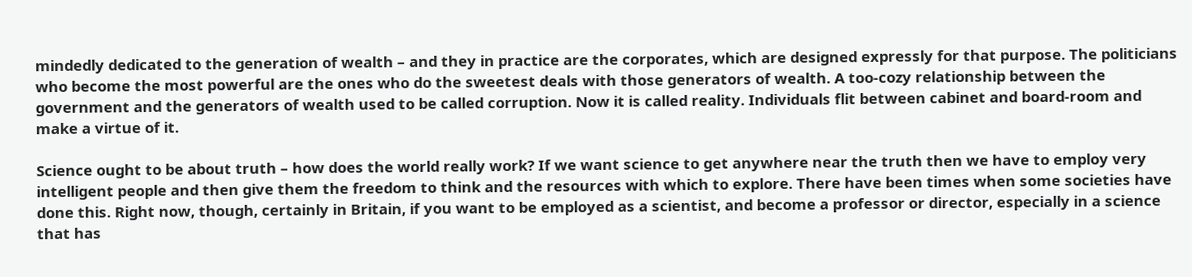mindedly dedicated to the generation of wealth – and they in practice are the corporates, which are designed expressly for that purpose. The politicians who become the most powerful are the ones who do the sweetest deals with those generators of wealth. A too-cozy relationship between the government and the generators of wealth used to be called corruption. Now it is called reality. Individuals flit between cabinet and board-room and make a virtue of it.

Science ought to be about truth – how does the world really work? If we want science to get anywhere near the truth then we have to employ very intelligent people and then give them the freedom to think and the resources with which to explore. There have been times when some societies have done this. Right now, though, certainly in Britain, if you want to be employed as a scientist, and become a professor or director, especially in a science that has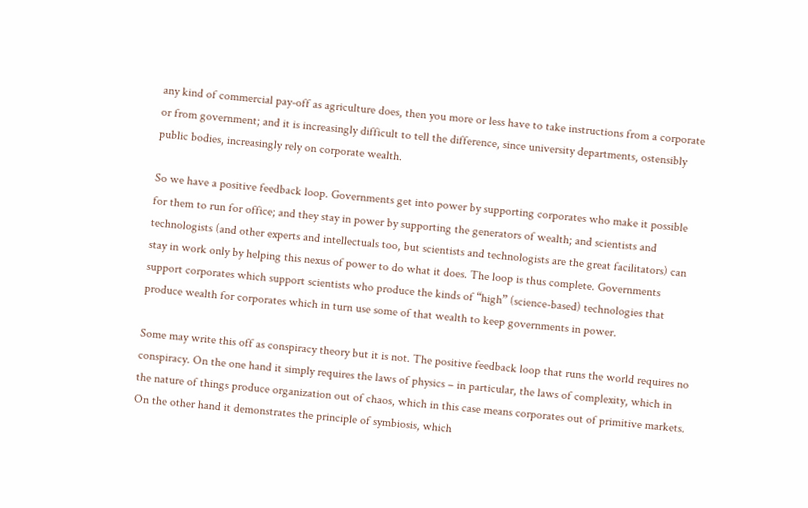any kind of commercial pay-off as agriculture does, then you more or less have to take instructions from a corporate or from government; and it is increasingly difficult to tell the difference, since university departments, ostensibly public bodies, increasingly rely on corporate wealth.

So we have a positive feedback loop. Governments get into power by supporting corporates who make it possible for them to run for office; and they stay in power by supporting the generators of wealth; and scientists and technologists (and other experts and intellectuals too, but scientists and technologists are the great facilitators) can stay in work only by helping this nexus of power to do what it does. The loop is thus complete. Governments support corporates which support scientists who produce the kinds of “high” (science-based) technologies that produce wealth for corporates which in turn use some of that wealth to keep governments in power.

Some may write this off as conspiracy theory but it is not. The positive feedback loop that runs the world requires no conspiracy. On the one hand it simply requires the laws of physics – in particular, the laws of complexity, which in the nature of things produce organization out of chaos, which in this case means corporates out of primitive markets. On the other hand it demonstrates the principle of symbiosis, which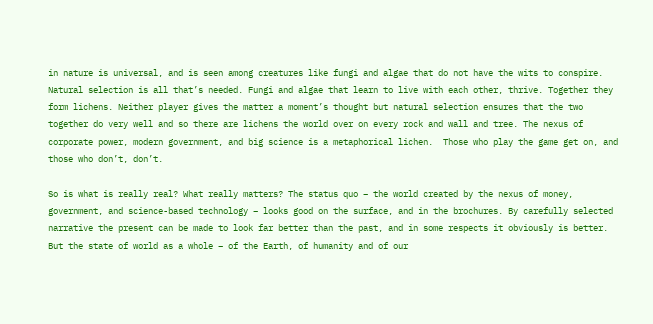in nature is universal, and is seen among creatures like fungi and algae that do not have the wits to conspire. Natural selection is all that’s needed. Fungi and algae that learn to live with each other, thrive. Together they form lichens. Neither player gives the matter a moment’s thought but natural selection ensures that the two together do very well and so there are lichens the world over on every rock and wall and tree. The nexus of corporate power, modern government, and big science is a metaphorical lichen.  Those who play the game get on, and those who don’t, don’t.

So is what is really real? What really matters? The status quo – the world created by the nexus of money, government, and science-based technology – looks good on the surface, and in the brochures. By carefully selected narrative the present can be made to look far better than the past, and in some respects it obviously is better. But the state of world as a whole – of the Earth, of humanity and of our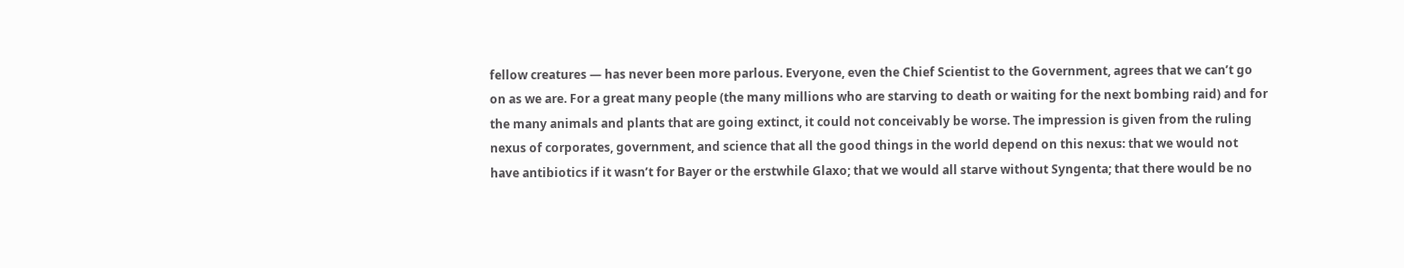fellow creatures — has never been more parlous. Everyone, even the Chief Scientist to the Government, agrees that we can’t go on as we are. For a great many people (the many millions who are starving to death or waiting for the next bombing raid) and for the many animals and plants that are going extinct, it could not conceivably be worse. The impression is given from the ruling nexus of corporates, government, and science that all the good things in the world depend on this nexus: that we would not have antibiotics if it wasn’t for Bayer or the erstwhile Glaxo; that we would all starve without Syngenta; that there would be no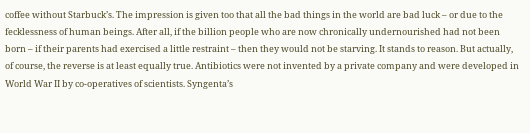coffee without Starbuck’s. The impression is given too that all the bad things in the world are bad luck – or due to the fecklessness of human beings. After all, if the billion people who are now chronically undernourished had not been born – if their parents had exercised a little restraint – then they would not be starving. It stands to reason. But actually, of course, the reverse is at least equally true. Antibiotics were not invented by a private company and were developed in World War II by co-operatives of scientists. Syngenta’s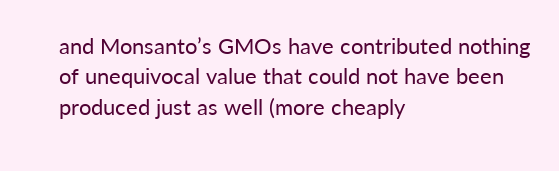and Monsanto’s GMOs have contributed nothing of unequivocal value that could not have been produced just as well (more cheaply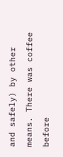and safely) by other means. There was coffee before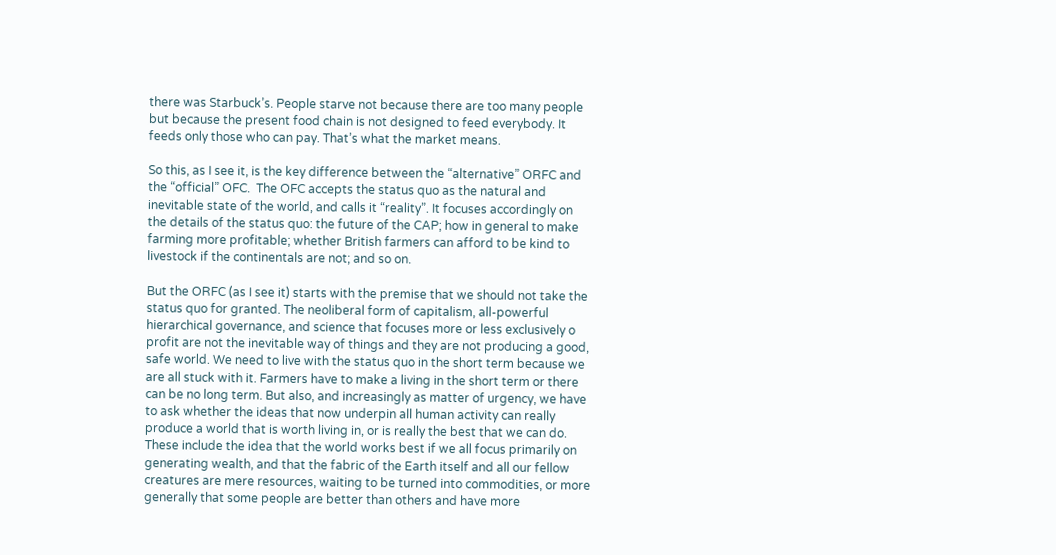there was Starbuck’s. People starve not because there are too many people but because the present food chain is not designed to feed everybody. It feeds only those who can pay. That’s what the market means.

So this, as I see it, is the key difference between the “alternative” ORFC and the “official” OFC.  The OFC accepts the status quo as the natural and inevitable state of the world, and calls it “reality”. It focuses accordingly on the details of the status quo: the future of the CAP; how in general to make farming more profitable; whether British farmers can afford to be kind to livestock if the continentals are not; and so on.

But the ORFC (as I see it) starts with the premise that we should not take the status quo for granted. The neoliberal form of capitalism, all-powerful hierarchical governance, and science that focuses more or less exclusively o profit are not the inevitable way of things and they are not producing a good, safe world. We need to live with the status quo in the short term because we are all stuck with it. Farmers have to make a living in the short term or there can be no long term. But also, and increasingly as matter of urgency, we have to ask whether the ideas that now underpin all human activity can really produce a world that is worth living in, or is really the best that we can do. These include the idea that the world works best if we all focus primarily on generating wealth, and that the fabric of the Earth itself and all our fellow creatures are mere resources, waiting to be turned into commodities, or more generally that some people are better than others and have more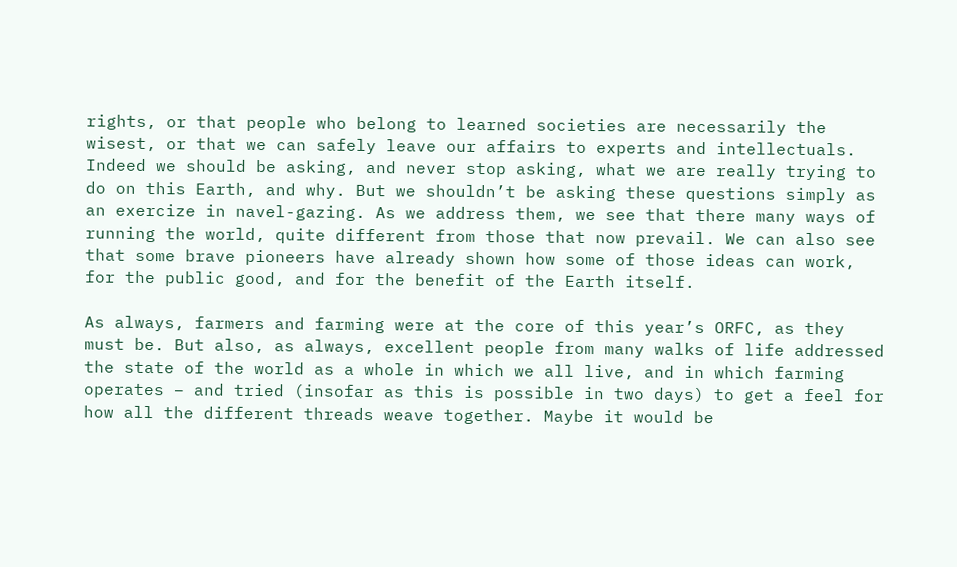rights, or that people who belong to learned societies are necessarily the wisest, or that we can safely leave our affairs to experts and intellectuals. Indeed we should be asking, and never stop asking, what we are really trying to do on this Earth, and why. But we shouldn’t be asking these questions simply as an exercize in navel-gazing. As we address them, we see that there many ways of running the world, quite different from those that now prevail. We can also see that some brave pioneers have already shown how some of those ideas can work, for the public good, and for the benefit of the Earth itself.

As always, farmers and farming were at the core of this year’s ORFC, as they must be. But also, as always, excellent people from many walks of life addressed the state of the world as a whole in which we all live, and in which farming operates – and tried (insofar as this is possible in two days) to get a feel for how all the different threads weave together. Maybe it would be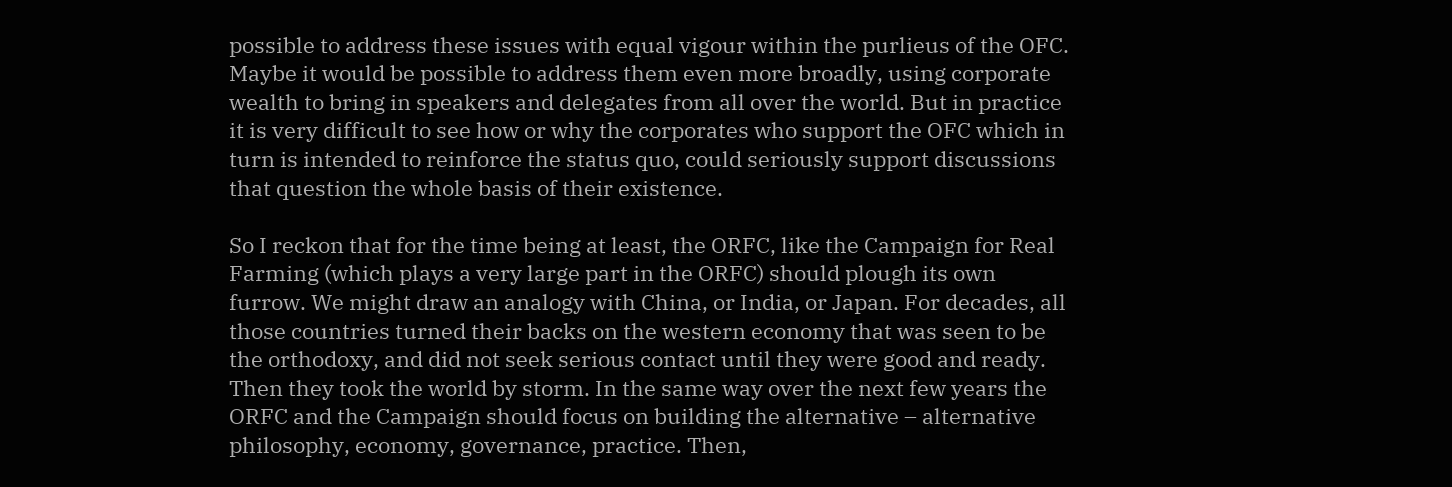possible to address these issues with equal vigour within the purlieus of the OFC.  Maybe it would be possible to address them even more broadly, using corporate wealth to bring in speakers and delegates from all over the world. But in practice it is very difficult to see how or why the corporates who support the OFC which in turn is intended to reinforce the status quo, could seriously support discussions that question the whole basis of their existence.

So I reckon that for the time being at least, the ORFC, like the Campaign for Real Farming (which plays a very large part in the ORFC) should plough its own furrow. We might draw an analogy with China, or India, or Japan. For decades, all those countries turned their backs on the western economy that was seen to be the orthodoxy, and did not seek serious contact until they were good and ready. Then they took the world by storm. In the same way over the next few years the ORFC and the Campaign should focus on building the alternative – alternative philosophy, economy, governance, practice. Then,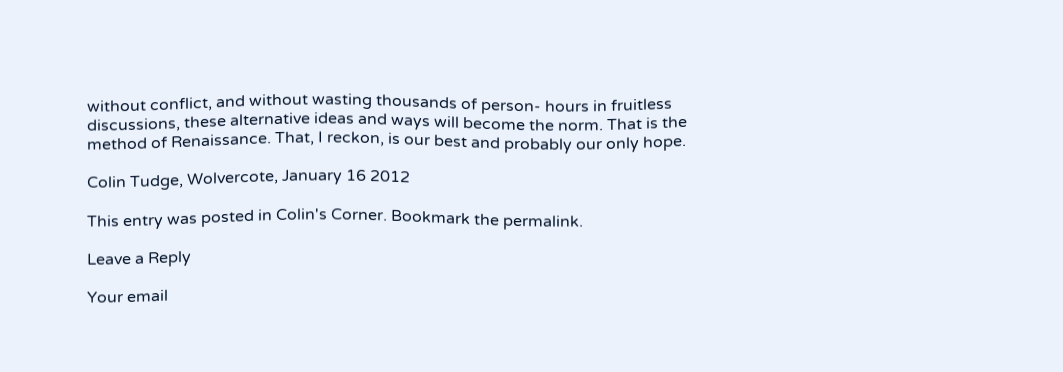without conflict, and without wasting thousands of person- hours in fruitless discussions, these alternative ideas and ways will become the norm. That is the method of Renaissance. That, I reckon, is our best and probably our only hope.

Colin Tudge, Wolvercote, January 16 2012

This entry was posted in Colin's Corner. Bookmark the permalink.

Leave a Reply

Your email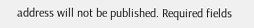address will not be published. Required fields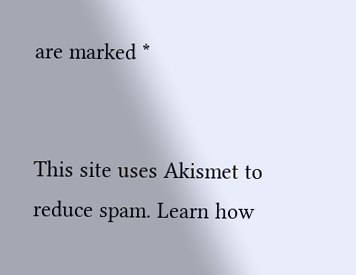are marked *


This site uses Akismet to reduce spam. Learn how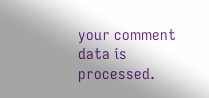your comment data is processed.